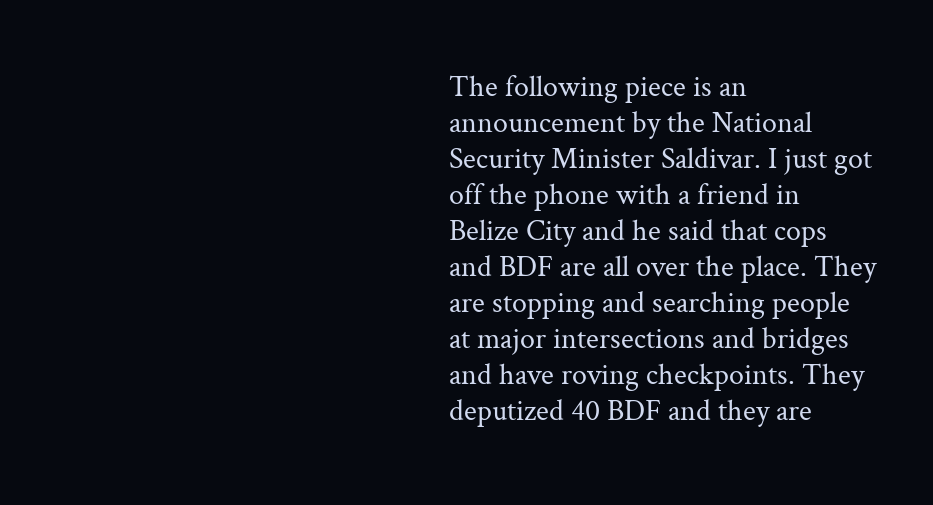The following piece is an announcement by the National Security Minister Saldivar. I just got off the phone with a friend in Belize City and he said that cops and BDF are all over the place. They are stopping and searching people at major intersections and bridges and have roving checkpoints. They deputized 40 BDF and they are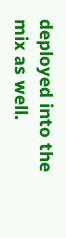deployed into the mix as well.